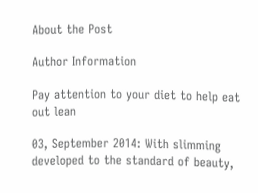About the Post

Author Information

Pay attention to your diet to help eat out lean

03, September 2014: With slimming developed to the standard of beauty,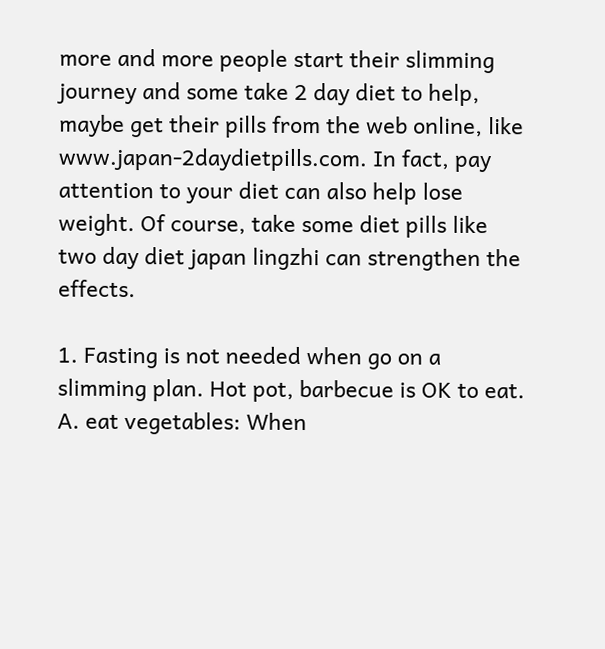more and more people start their slimming journey and some take 2 day diet to help, maybe get their pills from the web online, like www.japan-2daydietpills.com. In fact, pay attention to your diet can also help lose weight. Of course, take some diet pills like two day diet japan lingzhi can strengthen the effects.

1. Fasting is not needed when go on a slimming plan. Hot pot, barbecue is OK to eat.
A. eat vegetables: When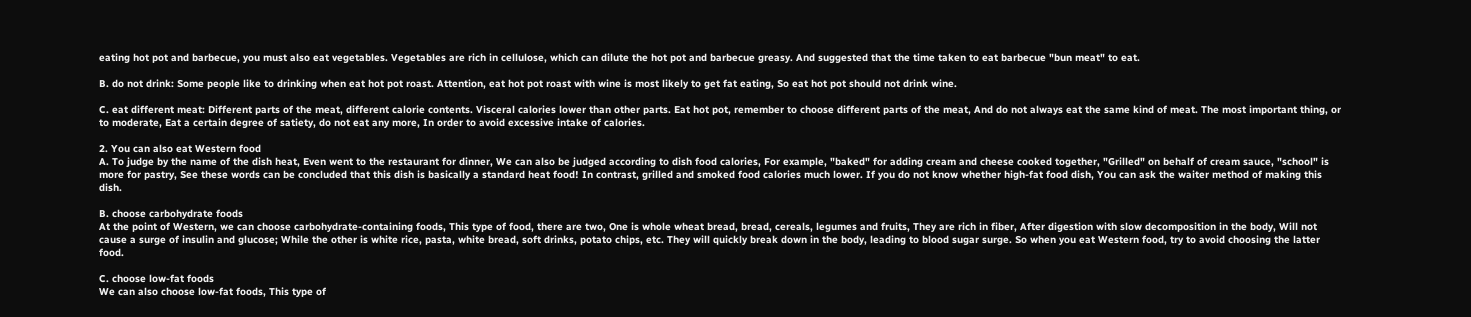eating hot pot and barbecue, you must also eat vegetables. Vegetables are rich in cellulose, which can dilute the hot pot and barbecue greasy. And suggested that the time taken to eat barbecue "bun meat" to eat.

B. do not drink: Some people like to drinking when eat hot pot roast. Attention, eat hot pot roast with wine is most likely to get fat eating, So eat hot pot should not drink wine.

C. eat different meat: Different parts of the meat, different calorie contents. Visceral calories lower than other parts. Eat hot pot, remember to choose different parts of the meat, And do not always eat the same kind of meat. The most important thing, or to moderate, Eat a certain degree of satiety, do not eat any more, In order to avoid excessive intake of calories.

2. You can also eat Western food
A. To judge by the name of the dish heat, Even went to the restaurant for dinner, We can also be judged according to dish food calories, For example, "baked" for adding cream and cheese cooked together, "Grilled" on behalf of cream sauce, "school" is more for pastry, See these words can be concluded that this dish is basically a standard heat food! In contrast, grilled and smoked food calories much lower. If you do not know whether high-fat food dish, You can ask the waiter method of making this dish.

B. choose carbohydrate foods
At the point of Western, we can choose carbohydrate-containing foods, This type of food, there are two, One is whole wheat bread, bread, cereals, legumes and fruits, They are rich in fiber, After digestion with slow decomposition in the body, Will not cause a surge of insulin and glucose; While the other is white rice, pasta, white bread, soft drinks, potato chips, etc. They will quickly break down in the body, leading to blood sugar surge. So when you eat Western food, try to avoid choosing the latter food.

C. choose low-fat foods
We can also choose low-fat foods, This type of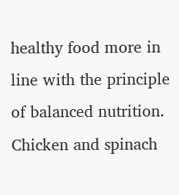healthy food more in line with the principle of balanced nutrition. Chicken and spinach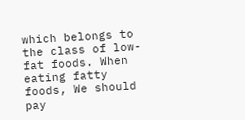which belongs to the class of low-fat foods. When eating fatty foods, We should pay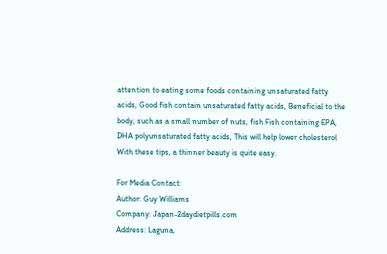attention to eating some foods containing unsaturated fatty acids, Good fish contain unsaturated fatty acids, Beneficial to the body, such as a small number of nuts, fish Fish containing EPA, DHA polyunsaturated fatty acids, This will help lower cholesterol With these tips, a thinner beauty is quite easy.

For Media Contact:
Author: Guy Williams
Company: Japan-2daydietpills.com
Address: Laguna,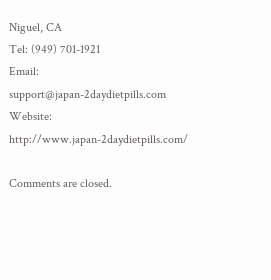Niguel, CA
Tel: (949) 701-1921
Email: support@japan-2daydietpills.com
Website: http://www.japan-2daydietpills.com/

Comments are closed.